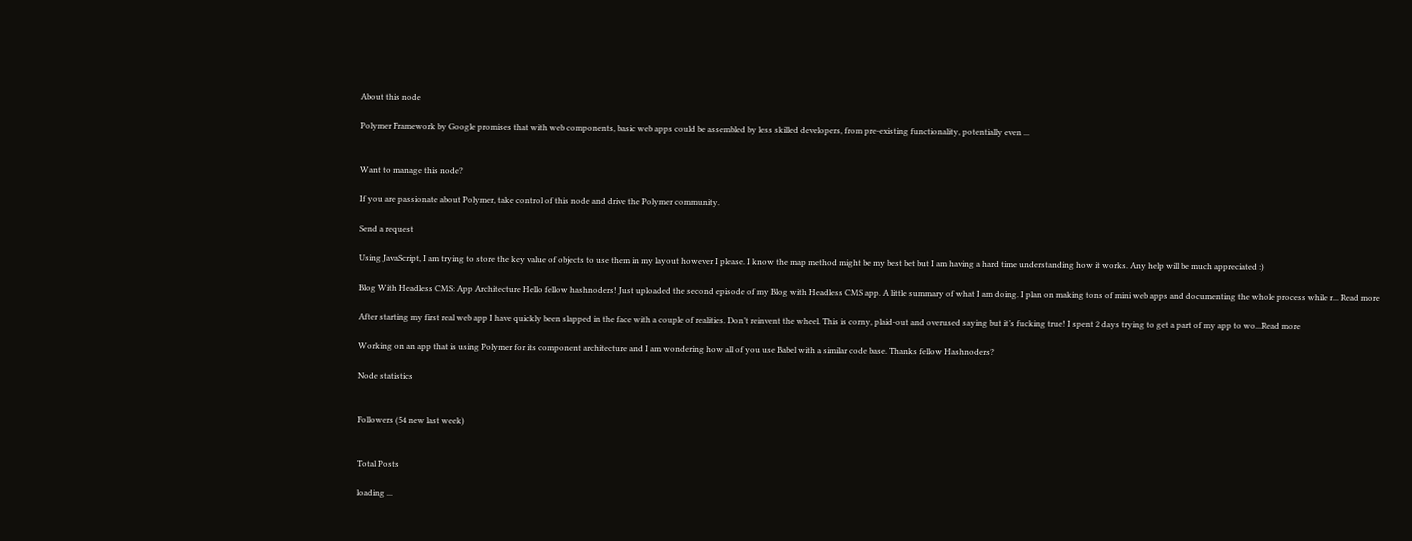About this node

Polymer Framework by Google promises that with web components, basic web apps could be assembled by less skilled developers, from pre-existing functionality, potentially even ...


Want to manage this node?

If you are passionate about Polymer, take control of this node and drive the Polymer community.

Send a request

Using JavaScript, I am trying to store the key value of objects to use them in my layout however I please. I know the map method might be my best bet but I am having a hard time understanding how it works. Any help will be much appreciated :)

Blog With Headless CMS: App Architecture Hello fellow hashnoders! Just uploaded the second episode of my Blog with Headless CMS app. A little summary of what I am doing. I plan on making tons of mini web apps and documenting the whole process while r... Read more

After starting my first real web app I have quickly been slapped in the face with a couple of realities. Don’t reinvent the wheel. This is corny, plaid-out and overused saying but it’s fucking true! I spent 2 days trying to get a part of my app to wo...Read more

Working on an app that is using Polymer for its component architecture and I am wondering how all of you use Babel with a similar code base. Thanks fellow Hashnoders?

Node statistics


Followers (54 new last week)


Total Posts

loading ...